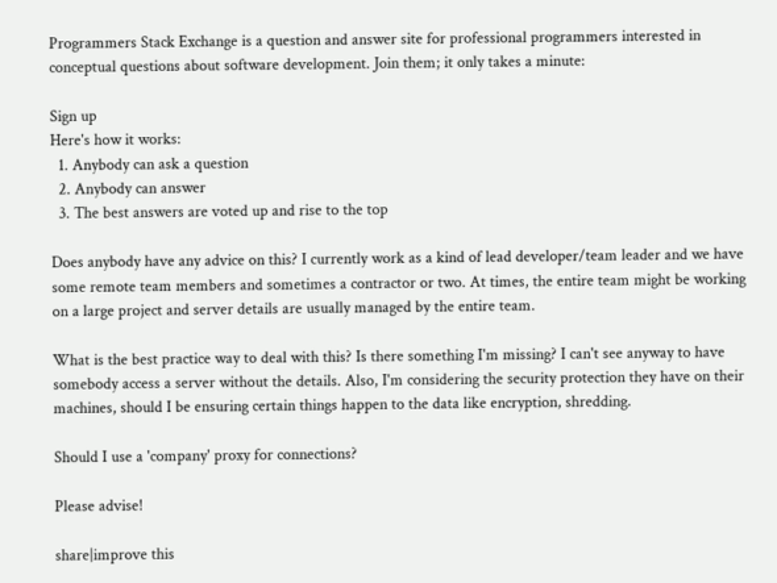Programmers Stack Exchange is a question and answer site for professional programmers interested in conceptual questions about software development. Join them; it only takes a minute:

Sign up
Here's how it works:
  1. Anybody can ask a question
  2. Anybody can answer
  3. The best answers are voted up and rise to the top

Does anybody have any advice on this? I currently work as a kind of lead developer/team leader and we have some remote team members and sometimes a contractor or two. At times, the entire team might be working on a large project and server details are usually managed by the entire team.

What is the best practice way to deal with this? Is there something I'm missing? I can't see anyway to have somebody access a server without the details. Also, I'm considering the security protection they have on their machines, should I be ensuring certain things happen to the data like encryption, shredding.

Should I use a 'company' proxy for connections?

Please advise!

share|improve this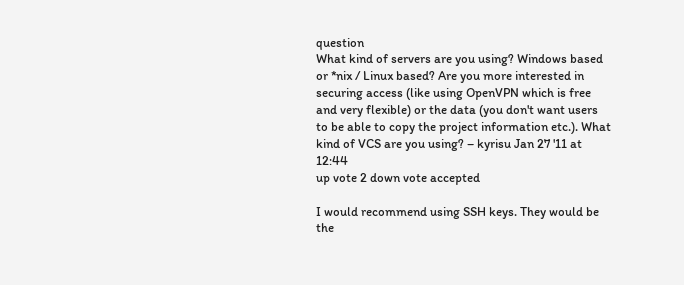question
What kind of servers are you using? Windows based or *nix / Linux based? Are you more interested in securing access (like using OpenVPN which is free and very flexible) or the data (you don't want users to be able to copy the project information etc.). What kind of VCS are you using? – kyrisu Jan 27 '11 at 12:44
up vote 2 down vote accepted

I would recommend using SSH keys. They would be the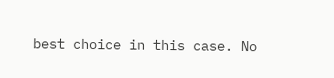best choice in this case. No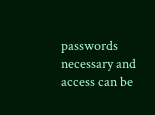passwords necessary and access can be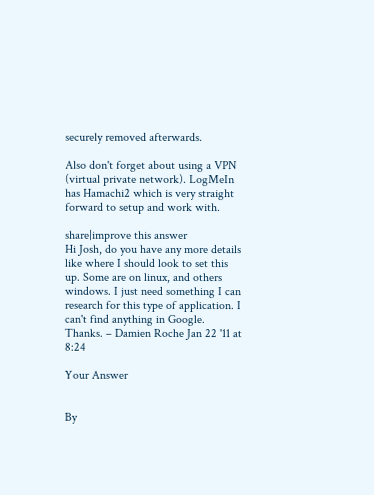securely removed afterwards.

Also don't forget about using a VPN (virtual private network). LogMeIn has Hamachi2 which is very straight forward to setup and work with.

share|improve this answer
Hi Josh, do you have any more details like where I should look to set this up. Some are on linux, and others windows. I just need something I can research for this type of application. I can't find anything in Google. Thanks. – Damien Roche Jan 22 '11 at 8:24

Your Answer


By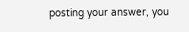posting your answer, you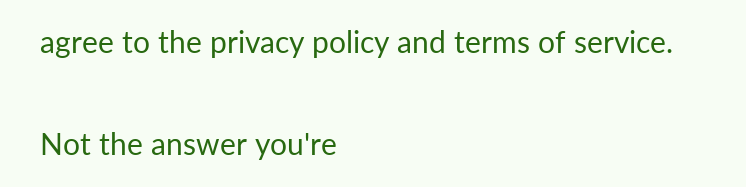agree to the privacy policy and terms of service.

Not the answer you're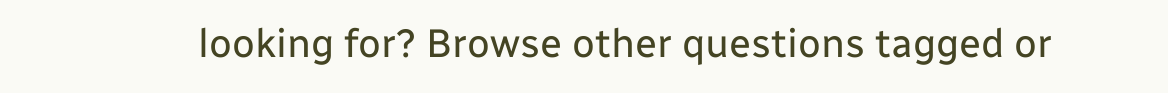looking for? Browse other questions tagged or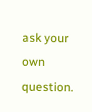ask your own question.